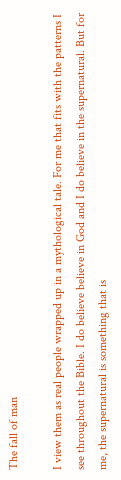The fall of man

I view them as real people wrapped up in a mythological tale. For me that fits with the patterns I see throughout the Bible. I do believe believe in God and I do believe in the supernatural. But for me, the supernatural is something that is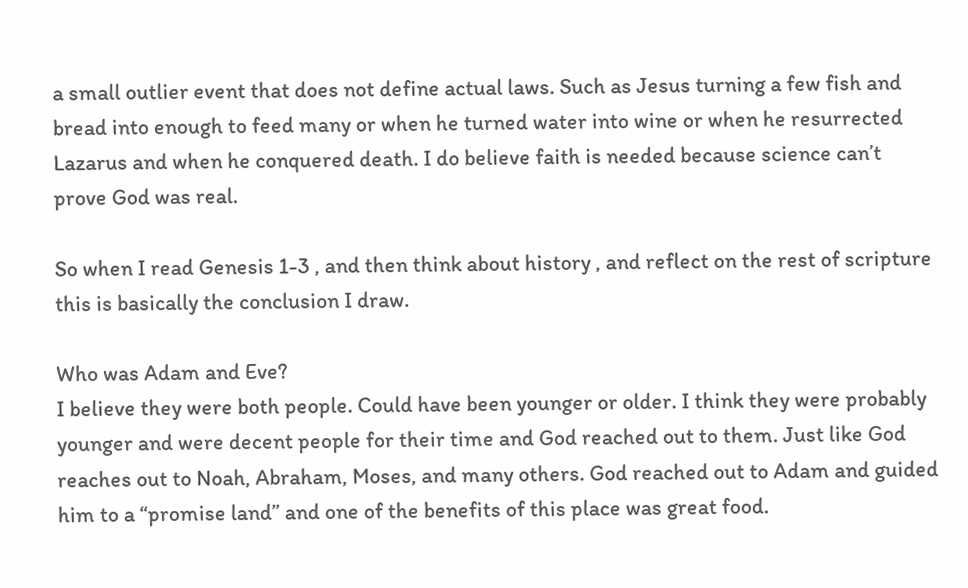a small outlier event that does not define actual laws. Such as Jesus turning a few fish and bread into enough to feed many or when he turned water into wine or when he resurrected Lazarus and when he conquered death. I do believe faith is needed because science can’t prove God was real.

So when I read Genesis 1-3 , and then think about history , and reflect on the rest of scripture this is basically the conclusion I draw.

Who was Adam and Eve?
I believe they were both people. Could have been younger or older. I think they were probably younger and were decent people for their time and God reached out to them. Just like God reaches out to Noah, Abraham, Moses, and many others. God reached out to Adam and guided him to a “promise land” and one of the benefits of this place was great food.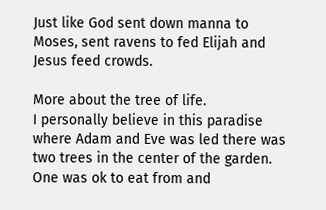Just like God sent down manna to Moses, sent ravens to fed Elijah and Jesus feed crowds.

More about the tree of life.
I personally believe in this paradise where Adam and Eve was led there was two trees in the center of the garden. One was ok to eat from and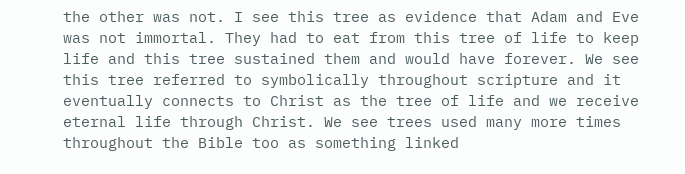the other was not. I see this tree as evidence that Adam and Eve was not immortal. They had to eat from this tree of life to keep life and this tree sustained them and would have forever. We see this tree referred to symbolically throughout scripture and it eventually connects to Christ as the tree of life and we receive eternal life through Christ. We see trees used many more times throughout the Bible too as something linked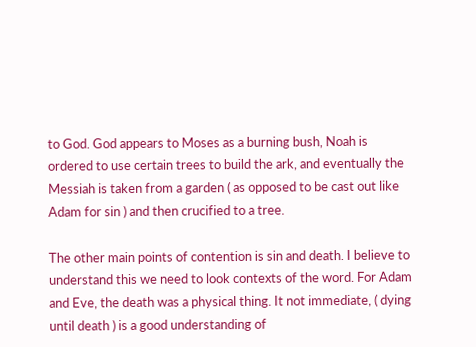to God. God appears to Moses as a burning bush, Noah is ordered to use certain trees to build the ark, and eventually the Messiah is taken from a garden ( as opposed to be cast out like Adam for sin ) and then crucified to a tree.

The other main points of contention is sin and death. I believe to understand this we need to look contexts of the word. For Adam and Eve, the death was a physical thing. It not immediate, ( dying until death ) is a good understanding of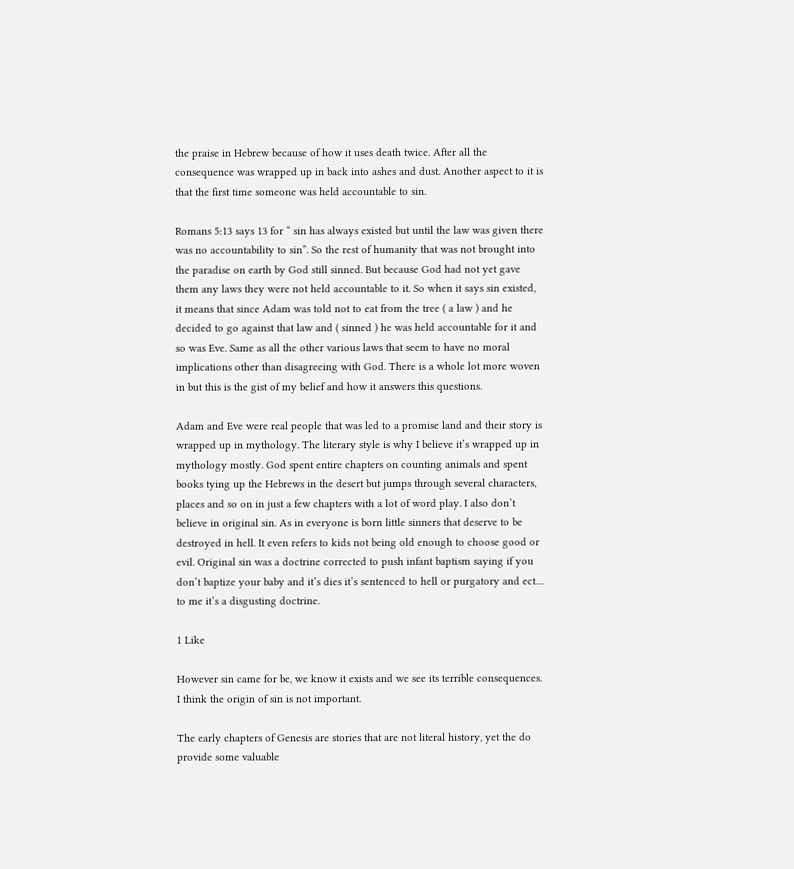the praise in Hebrew because of how it uses death twice. After all the consequence was wrapped up in back into ashes and dust. Another aspect to it is that the first time someone was held accountable to sin.

Romans 5:13 says 13 for “ sin has always existed but until the law was given there was no accountability to sin”. So the rest of humanity that was not brought into the paradise on earth by God still sinned. But because God had not yet gave them any laws they were not held accountable to it. So when it says sin existed, it means that since Adam was told not to eat from the tree ( a law ) and he decided to go against that law and ( sinned ) he was held accountable for it and so was Eve. Same as all the other various laws that seem to have no moral implications other than disagreeing with God. There is a whole lot more woven in but this is the gist of my belief and how it answers this questions.

Adam and Eve were real people that was led to a promise land and their story is wrapped up in mythology. The literary style is why I believe it’s wrapped up in mythology mostly. God spent entire chapters on counting animals and spent books tying up the Hebrews in the desert but jumps through several characters, places and so on in just a few chapters with a lot of word play. I also don’t believe in original sin. As in everyone is born little sinners that deserve to be destroyed in hell. It even refers to kids not being old enough to choose good or evil. Original sin was a doctrine corrected to push infant baptism saying if you don’t baptize your baby and it’s dies it’s sentenced to hell or purgatory and ect… to me it’s a disgusting doctrine.

1 Like

However sin came for be, we know it exists and we see its terrible consequences. I think the origin of sin is not important.

The early chapters of Genesis are stories that are not literal history, yet the do provide some valuable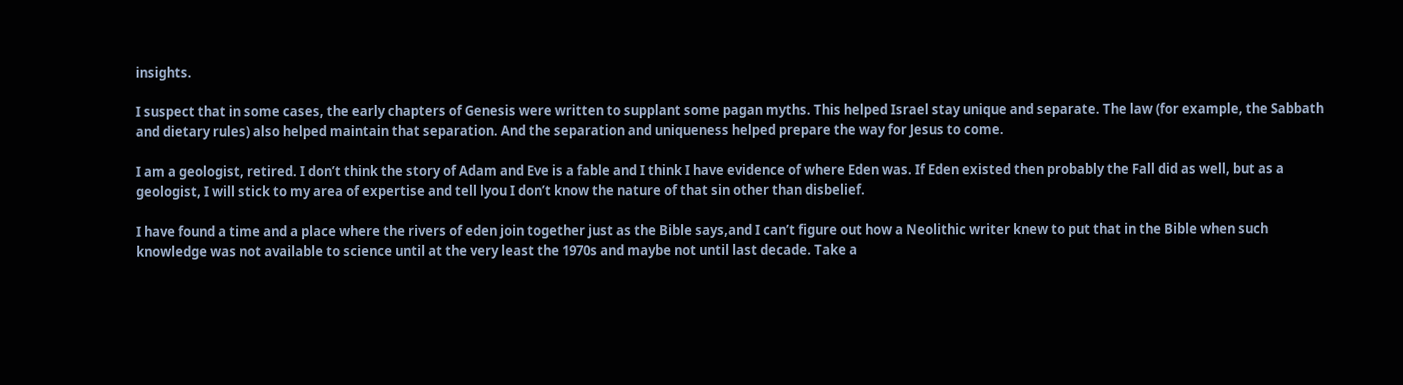insights.

I suspect that in some cases, the early chapters of Genesis were written to supplant some pagan myths. This helped Israel stay unique and separate. The law (for example, the Sabbath and dietary rules) also helped maintain that separation. And the separation and uniqueness helped prepare the way for Jesus to come.

I am a geologist, retired. I don’t think the story of Adam and Eve is a fable and I think I have evidence of where Eden was. If Eden existed then probably the Fall did as well, but as a geologist, I will stick to my area of expertise and tell lyou I don’t know the nature of that sin other than disbelief.

I have found a time and a place where the rivers of eden join together just as the Bible says,and I can’t figure out how a Neolithic writer knew to put that in the Bible when such knowledge was not available to science until at the very least the 1970s and maybe not until last decade. Take a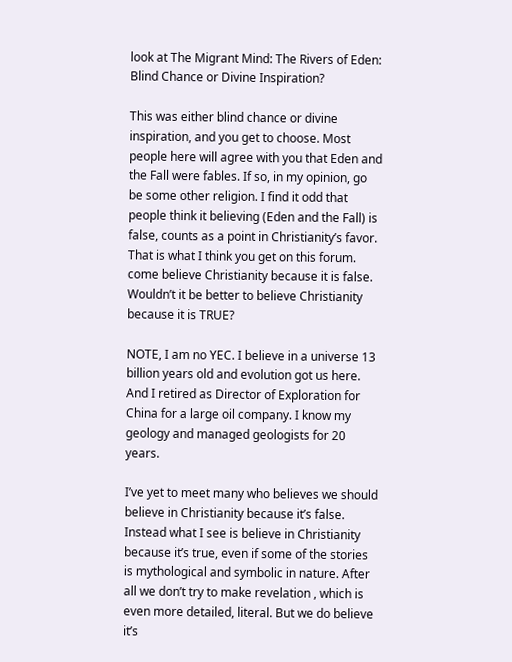look at The Migrant Mind: The Rivers of Eden: Blind Chance or Divine Inspiration?

This was either blind chance or divine inspiration, and you get to choose. Most people here will agree with you that Eden and the Fall were fables. If so, in my opinion, go be some other religion. I find it odd that people think it believing (Eden and the Fall) is false, counts as a point in Christianity’s favor. That is what I think you get on this forum. come believe Christianity because it is false. Wouldn’t it be better to believe Christianity because it is TRUE?

NOTE, I am no YEC. I believe in a universe 13 billion years old and evolution got us here. And I retired as Director of Exploration for China for a large oil company. I know my geology and managed geologists for 20 years.

I’ve yet to meet many who believes we should believe in Christianity because it’s false. Instead what I see is believe in Christianity because it’s true, even if some of the stories is mythological and symbolic in nature. After all we don’t try to make revelation , which is even more detailed, literal. But we do believe it’s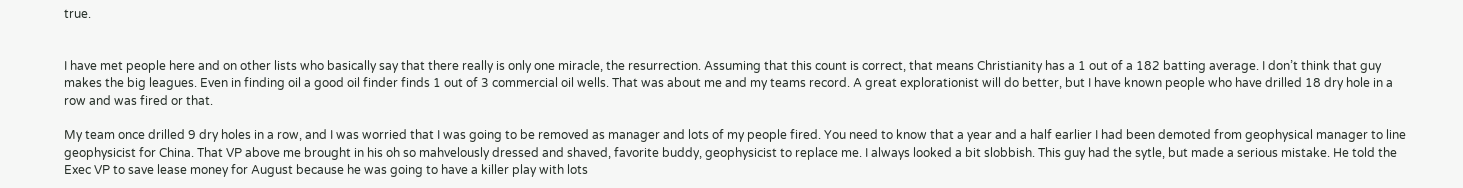true.


I have met people here and on other lists who basically say that there really is only one miracle, the resurrection. Assuming that this count is correct, that means Christianity has a 1 out of a 182 batting average. I don’t think that guy makes the big leagues. Even in finding oil a good oil finder finds 1 out of 3 commercial oil wells. That was about me and my teams record. A great explorationist will do better, but I have known people who have drilled 18 dry hole in a row and was fired or that.

My team once drilled 9 dry holes in a row, and I was worried that I was going to be removed as manager and lots of my people fired. You need to know that a year and a half earlier I had been demoted from geophysical manager to line geophysicist for China. That VP above me brought in his oh so mahvelously dressed and shaved, favorite buddy, geophysicist to replace me. I always looked a bit slobbish. This guy had the sytle, but made a serious mistake. He told the Exec VP to save lease money for August because he was going to have a killer play with lots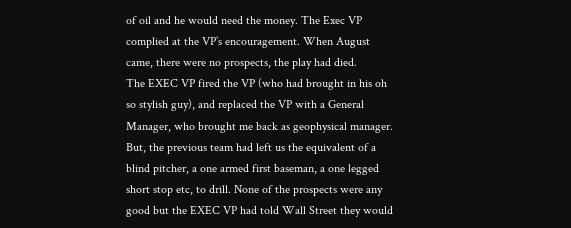of oil and he would need the money. The Exec VP complied at the VP’s encouragement. When August came, there were no prospects, the play had died.
The EXEC VP fired the VP (who had brought in his oh so stylish guy), and replaced the VP with a General Manager, who brought me back as geophysical manager. But, the previous team had left us the equivalent of a blind pitcher, a one armed first baseman, a one legged short stop etc, to drill. None of the prospects were any good but the EXEC VP had told Wall Street they would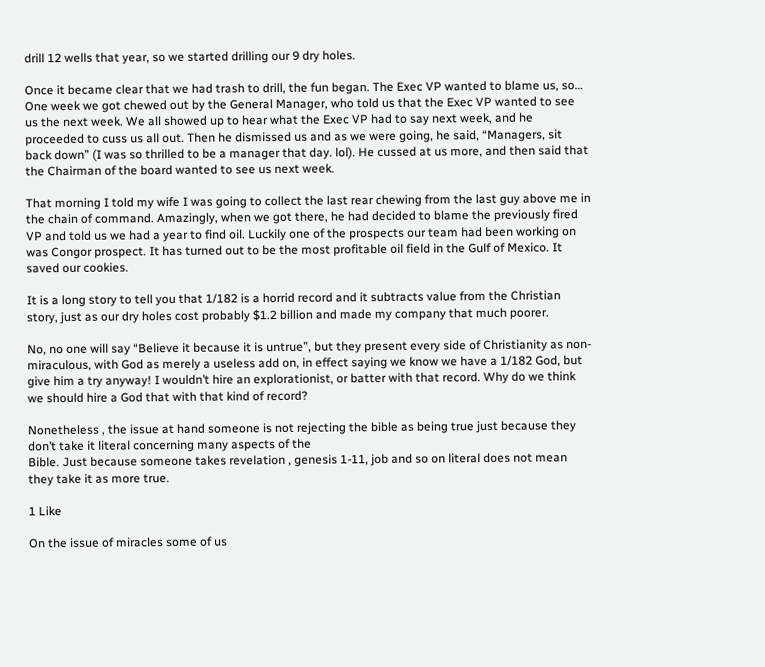drill 12 wells that year, so we started drilling our 9 dry holes.

Once it became clear that we had trash to drill, the fun began. The Exec VP wanted to blame us, so…
One week we got chewed out by the General Manager, who told us that the Exec VP wanted to see us the next week. We all showed up to hear what the Exec VP had to say next week, and he proceeded to cuss us all out. Then he dismissed us and as we were going, he said, “Managers, sit back down” (I was so thrilled to be a manager that day. lol). He cussed at us more, and then said that the Chairman of the board wanted to see us next week.

That morning I told my wife I was going to collect the last rear chewing from the last guy above me in the chain of command. Amazingly, when we got there, he had decided to blame the previously fired VP and told us we had a year to find oil. Luckily one of the prospects our team had been working on was Congor prospect. It has turned out to be the most profitable oil field in the Gulf of Mexico. It saved our cookies.

It is a long story to tell you that 1/182 is a horrid record and it subtracts value from the Christian story, just as our dry holes cost probably $1.2 billion and made my company that much poorer.

No, no one will say “Believe it because it is untrue”, but they present every side of Christianity as non-miraculous, with God as merely a useless add on, in effect saying we know we have a 1/182 God, but give him a try anyway! I wouldn’t hire an explorationist, or batter with that record. Why do we think we should hire a God that with that kind of record?

Nonetheless , the issue at hand someone is not rejecting the bible as being true just because they don’t take it literal concerning many aspects of the
Bible. Just because someone takes revelation , genesis 1-11, job and so on literal does not mean they take it as more true.

1 Like

On the issue of miracles some of us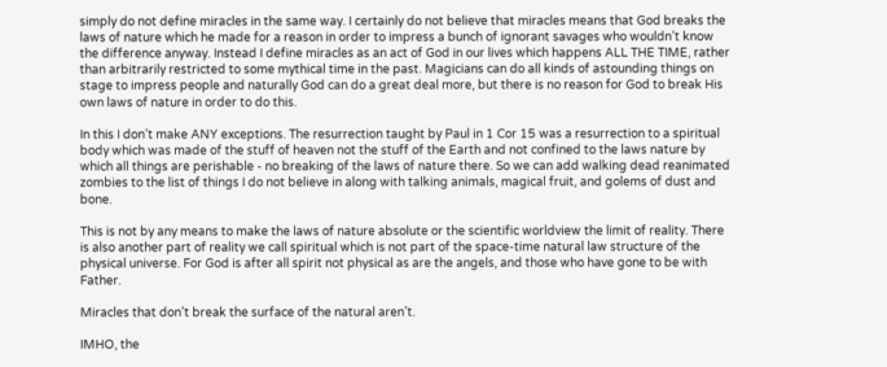simply do not define miracles in the same way. I certainly do not believe that miracles means that God breaks the laws of nature which he made for a reason in order to impress a bunch of ignorant savages who wouldn’t know the difference anyway. Instead I define miracles as an act of God in our lives which happens ALL THE TIME, rather than arbitrarily restricted to some mythical time in the past. Magicians can do all kinds of astounding things on stage to impress people and naturally God can do a great deal more, but there is no reason for God to break His own laws of nature in order to do this.

In this I don’t make ANY exceptions. The resurrection taught by Paul in 1 Cor 15 was a resurrection to a spiritual body which was made of the stuff of heaven not the stuff of the Earth and not confined to the laws nature by which all things are perishable - no breaking of the laws of nature there. So we can add walking dead reanimated zombies to the list of things I do not believe in along with talking animals, magical fruit, and golems of dust and bone.

This is not by any means to make the laws of nature absolute or the scientific worldview the limit of reality. There is also another part of reality we call spiritual which is not part of the space-time natural law structure of the physical universe. For God is after all spirit not physical as are the angels, and those who have gone to be with Father.

Miracles that don’t break the surface of the natural aren’t.

IMHO, the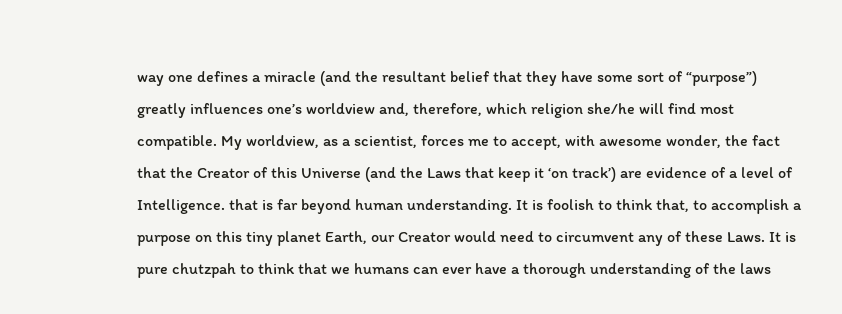way one defines a miracle (and the resultant belief that they have some sort of “purpose”) greatly influences one’s worldview and, therefore, which religion she/he will find most compatible. My worldview, as a scientist, forces me to accept, with awesome wonder, the fact that the Creator of this Universe (and the Laws that keep it ‘on track’) are evidence of a level of Intelligence. that is far beyond human understanding. It is foolish to think that, to accomplish a purpose on this tiny planet Earth, our Creator would need to circumvent any of these Laws. It is pure chutzpah to think that we humans can ever have a thorough understanding of the laws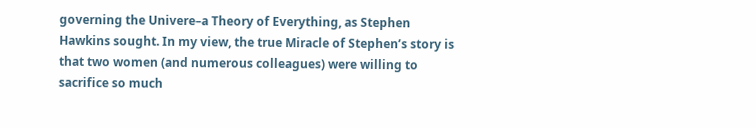governing the Univere–a Theory of Everything, as Stephen Hawkins sought. In my view, the true Miracle of Stephen’s story is that two women (and numerous colleagues) were willing to sacrifice so much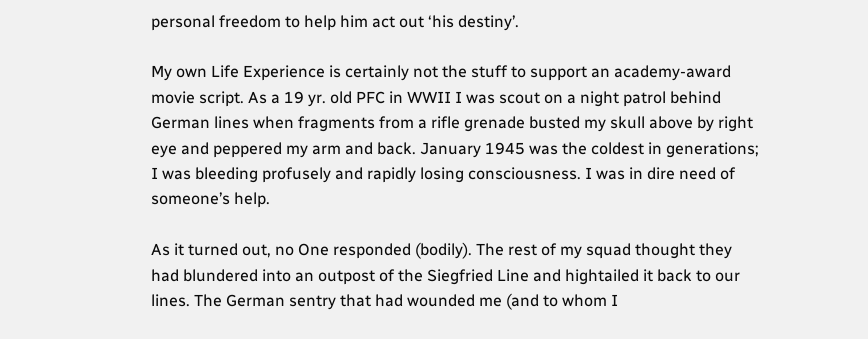personal freedom to help him act out ‘his destiny’.

My own Life Experience is certainly not the stuff to support an academy-award movie script. As a 19 yr. old PFC in WWII I was scout on a night patrol behind German lines when fragments from a rifle grenade busted my skull above by right eye and peppered my arm and back. January 1945 was the coldest in generations; I was bleeding profusely and rapidly losing consciousness. I was in dire need of someone’s help.

As it turned out, no One responded (bodily). The rest of my squad thought they had blundered into an outpost of the Siegfried Line and hightailed it back to our lines. The German sentry that had wounded me (and to whom I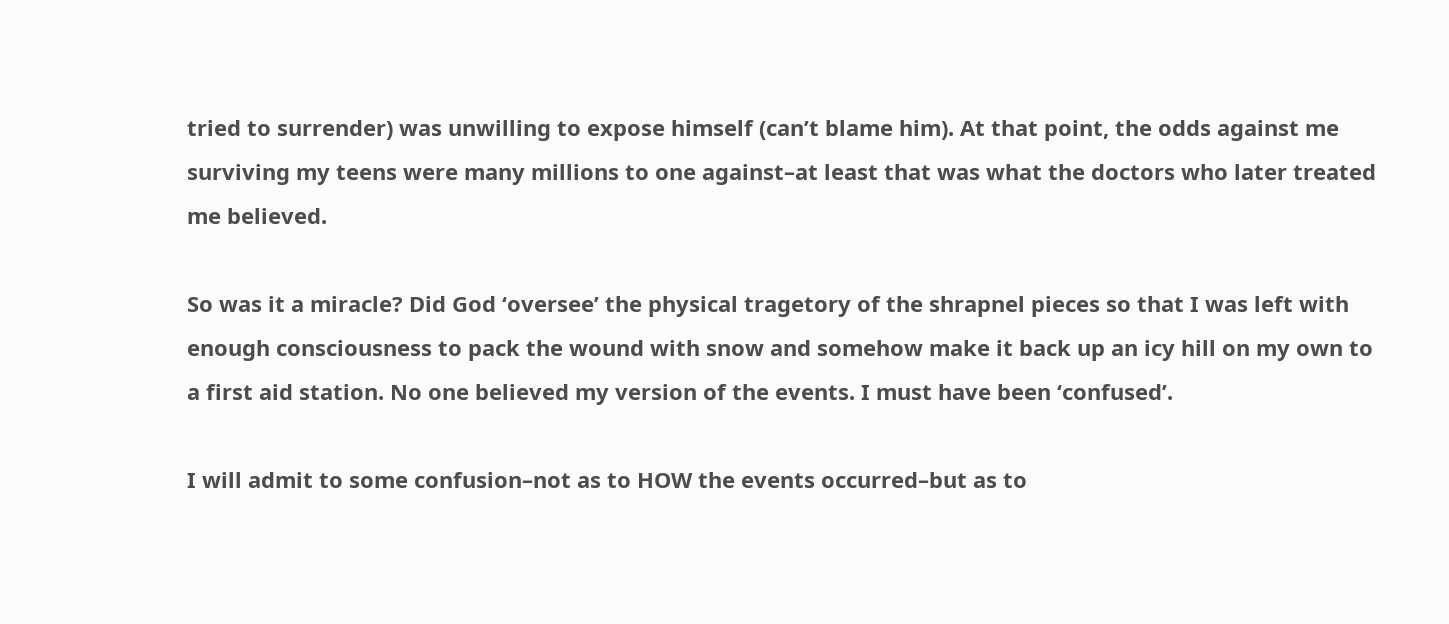tried to surrender) was unwilling to expose himself (can’t blame him). At that point, the odds against me surviving my teens were many millions to one against–at least that was what the doctors who later treated me believed.

So was it a miracle? Did God ‘oversee’ the physical tragetory of the shrapnel pieces so that I was left with enough consciousness to pack the wound with snow and somehow make it back up an icy hill on my own to a first aid station. No one believed my version of the events. I must have been ‘confused’.

I will admit to some confusion–not as to HOW the events occurred–but as to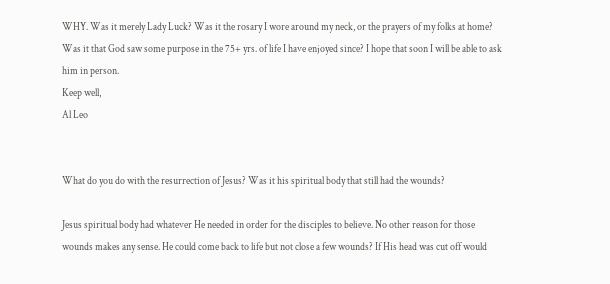WHY. Was it merely Lady Luck? Was it the rosary I wore around my neck, or the prayers of my folks at home? Was it that God saw some purpose in the 75+ yrs. of life I have enjoyed since? I hope that soon I will be able to ask him in person.
Keep well,
Al Leo


What do you do with the resurrection of Jesus? Was it his spiritual body that still had the wounds?

Jesus spiritual body had whatever He needed in order for the disciples to believe. No other reason for those wounds makes any sense. He could come back to life but not close a few wounds? If His head was cut off would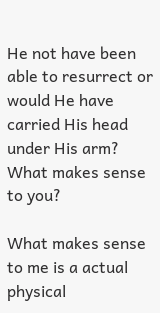He not have been able to resurrect or would He have carried His head under His arm? What makes sense to you?

What makes sense to me is a actual physical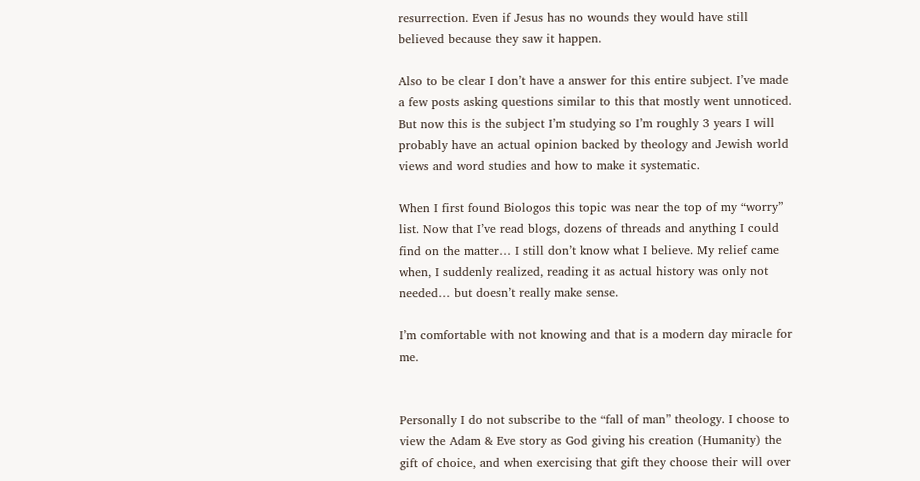resurrection. Even if Jesus has no wounds they would have still believed because they saw it happen.

Also to be clear I don’t have a answer for this entire subject. I’ve made a few posts asking questions similar to this that mostly went unnoticed. But now this is the subject I’m studying so I’m roughly 3 years I will probably have an actual opinion backed by theology and Jewish world views and word studies and how to make it systematic.

When I first found Biologos this topic was near the top of my “worry” list. Now that I’ve read blogs, dozens of threads and anything I could find on the matter… I still don’t know what I believe. My relief came when, I suddenly realized, reading it as actual history was only not needed… but doesn’t really make sense.

I’m comfortable with not knowing and that is a modern day miracle for me.


Personally I do not subscribe to the “fall of man” theology. I choose to view the Adam & Eve story as God giving his creation (Humanity) the gift of choice, and when exercising that gift they choose their will over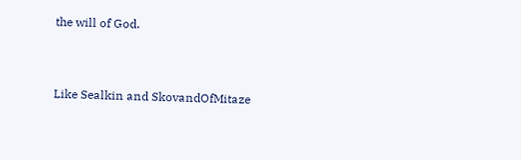the will of God.


Like Sealkin and SkovandOfMitaze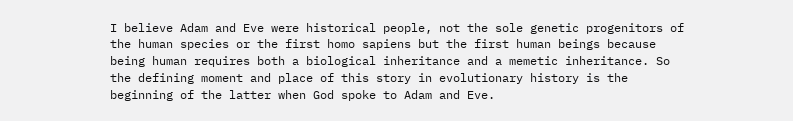I believe Adam and Eve were historical people, not the sole genetic progenitors of the human species or the first homo sapiens but the first human beings because being human requires both a biological inheritance and a memetic inheritance. So the defining moment and place of this story in evolutionary history is the beginning of the latter when God spoke to Adam and Eve.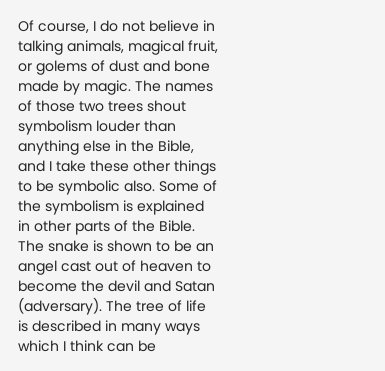Of course, I do not believe in talking animals, magical fruit, or golems of dust and bone made by magic. The names of those two trees shout symbolism louder than anything else in the Bible, and I take these other things to be symbolic also. Some of the symbolism is explained in other parts of the Bible. The snake is shown to be an angel cast out of heaven to become the devil and Satan (adversary). The tree of life is described in many ways which I think can be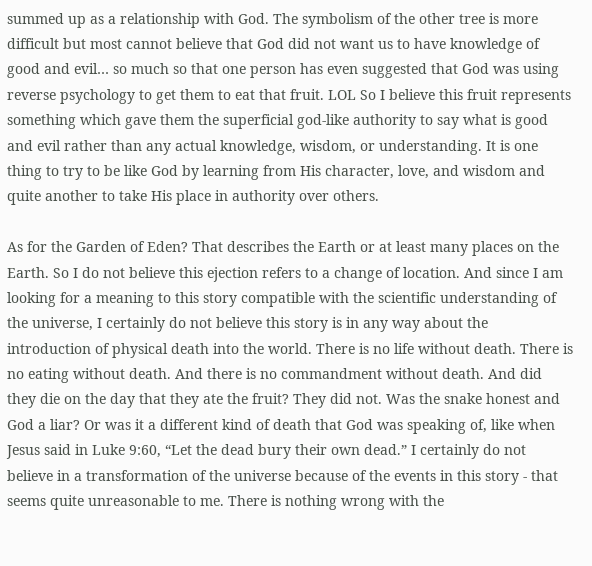summed up as a relationship with God. The symbolism of the other tree is more difficult but most cannot believe that God did not want us to have knowledge of good and evil… so much so that one person has even suggested that God was using reverse psychology to get them to eat that fruit. LOL So I believe this fruit represents something which gave them the superficial god-like authority to say what is good and evil rather than any actual knowledge, wisdom, or understanding. It is one thing to try to be like God by learning from His character, love, and wisdom and quite another to take His place in authority over others.

As for the Garden of Eden? That describes the Earth or at least many places on the Earth. So I do not believe this ejection refers to a change of location. And since I am looking for a meaning to this story compatible with the scientific understanding of the universe, I certainly do not believe this story is in any way about the introduction of physical death into the world. There is no life without death. There is no eating without death. And there is no commandment without death. And did they die on the day that they ate the fruit? They did not. Was the snake honest and God a liar? Or was it a different kind of death that God was speaking of, like when Jesus said in Luke 9:60, “Let the dead bury their own dead.” I certainly do not believe in a transformation of the universe because of the events in this story - that seems quite unreasonable to me. There is nothing wrong with the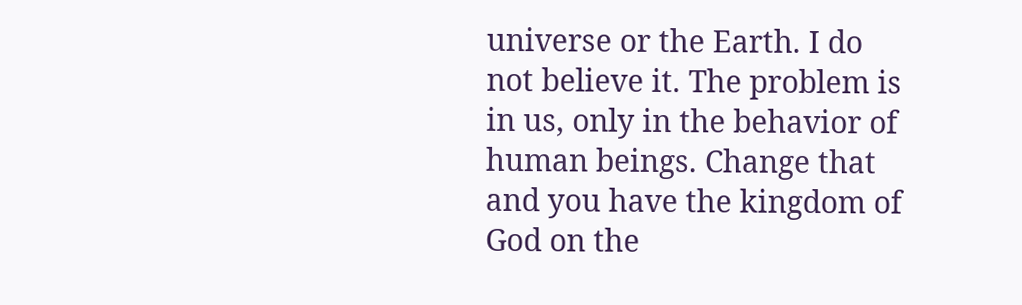universe or the Earth. I do not believe it. The problem is in us, only in the behavior of human beings. Change that and you have the kingdom of God on the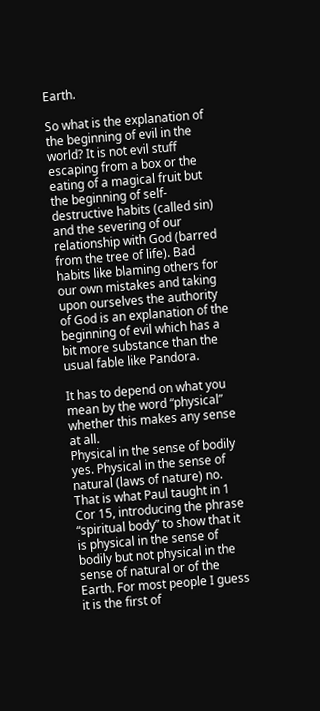Earth.

So what is the explanation of the beginning of evil in the world? It is not evil stuff escaping from a box or the eating of a magical fruit but the beginning of self-destructive habits (called sin) and the severing of our relationship with God (barred from the tree of life). Bad habits like blaming others for our own mistakes and taking upon ourselves the authority of God is an explanation of the beginning of evil which has a bit more substance than the usual fable like Pandora.

It has to depend on what you mean by the word “physical” whether this makes any sense at all.
Physical in the sense of bodily yes. Physical in the sense of natural (laws of nature) no.
That is what Paul taught in 1 Cor 15, introducing the phrase “spiritual body” to show that it is physical in the sense of bodily but not physical in the sense of natural or of the Earth. For most people I guess it is the first of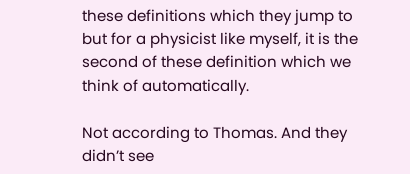these definitions which they jump to but for a physicist like myself, it is the second of these definition which we think of automatically.

Not according to Thomas. And they didn’t see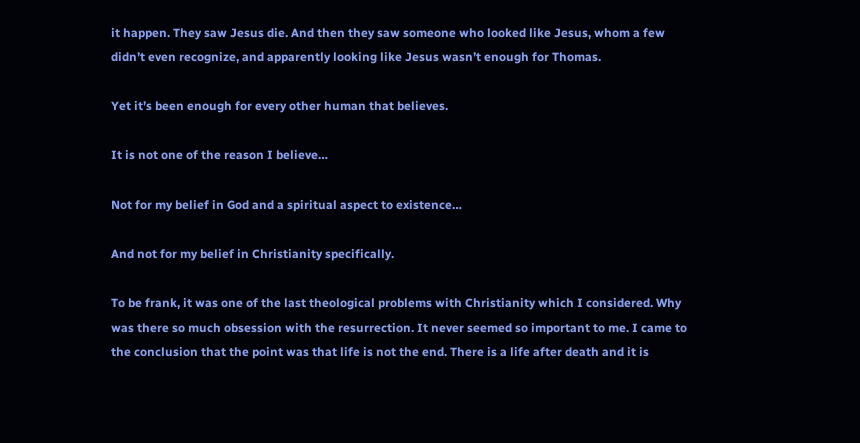it happen. They saw Jesus die. And then they saw someone who looked like Jesus, whom a few didn’t even recognize, and apparently looking like Jesus wasn’t enough for Thomas.

Yet it’s been enough for every other human that believes.

It is not one of the reason I believe…

Not for my belief in God and a spiritual aspect to existence…

And not for my belief in Christianity specifically.

To be frank, it was one of the last theological problems with Christianity which I considered. Why was there so much obsession with the resurrection. It never seemed so important to me. I came to the conclusion that the point was that life is not the end. There is a life after death and it is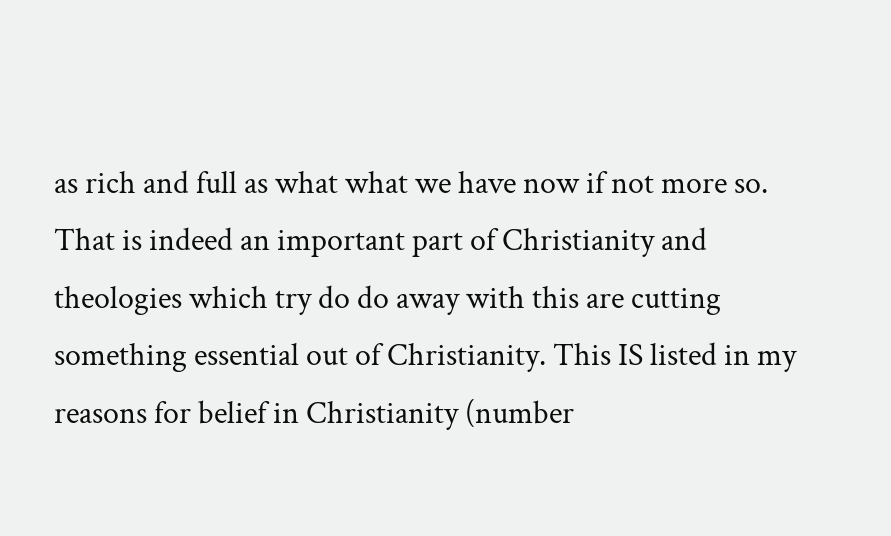as rich and full as what what we have now if not more so. That is indeed an important part of Christianity and theologies which try do do away with this are cutting something essential out of Christianity. This IS listed in my reasons for belief in Christianity (number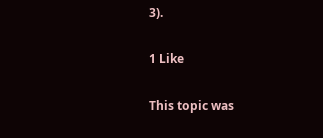3).

1 Like

This topic was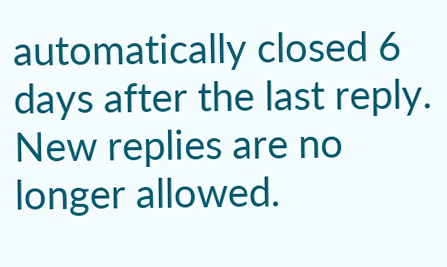automatically closed 6 days after the last reply. New replies are no longer allowed.